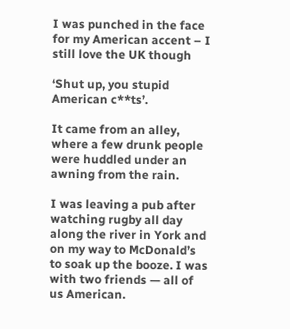I was punched in the face for my American accent – I still love the UK though

‘Shut up, you stupid American c**ts’.

It came from an alley, where a few drunk people were huddled under an awning from the rain.

I was leaving a pub after watching rugby all day along the river in York and on my way to McDonald’s to soak up the booze. I was with two friends — all of us American.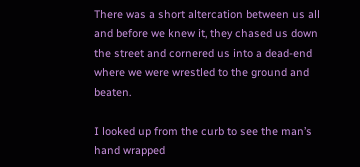There was a short altercation between us all and before we knew it, they chased us down the street and cornered us into a dead-end where we were wrestled to the ground and beaten.

I looked up from the curb to see the man’s hand wrapped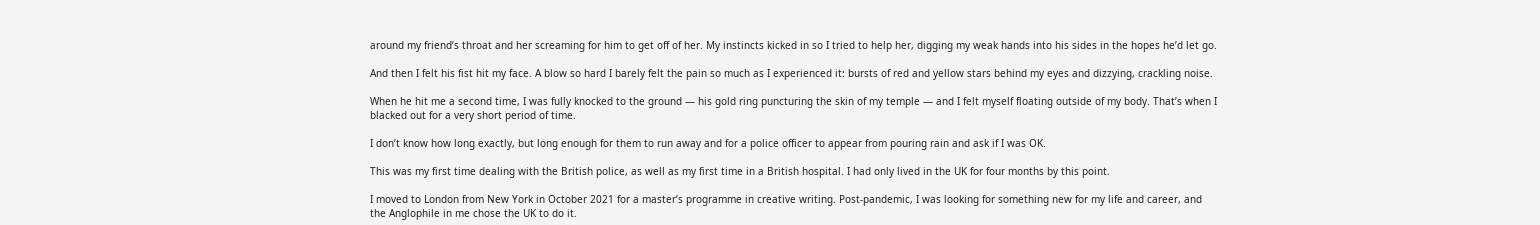around my friend’s throat and her screaming for him to get off of her. My instincts kicked in so I tried to help her, digging my weak hands into his sides in the hopes he’d let go.

And then I felt his fist hit my face. A blow so hard I barely felt the pain so much as I experienced it: bursts of red and yellow stars behind my eyes and dizzying, crackling noise.

When he hit me a second time, I was fully knocked to the ground — his gold ring puncturing the skin of my temple — and I felt myself floating outside of my body. That’s when I blacked out for a very short period of time.

I don’t know how long exactly, but long enough for them to run away and for a police officer to appear from pouring rain and ask if I was OK.

This was my first time dealing with the British police, as well as my first time in a British hospital. I had only lived in the UK for four months by this point.

I moved to London from New York in October 2021 for a master’s programme in creative writing. Post-pandemic, I was looking for something new for my life and career, and the Anglophile in me chose the UK to do it.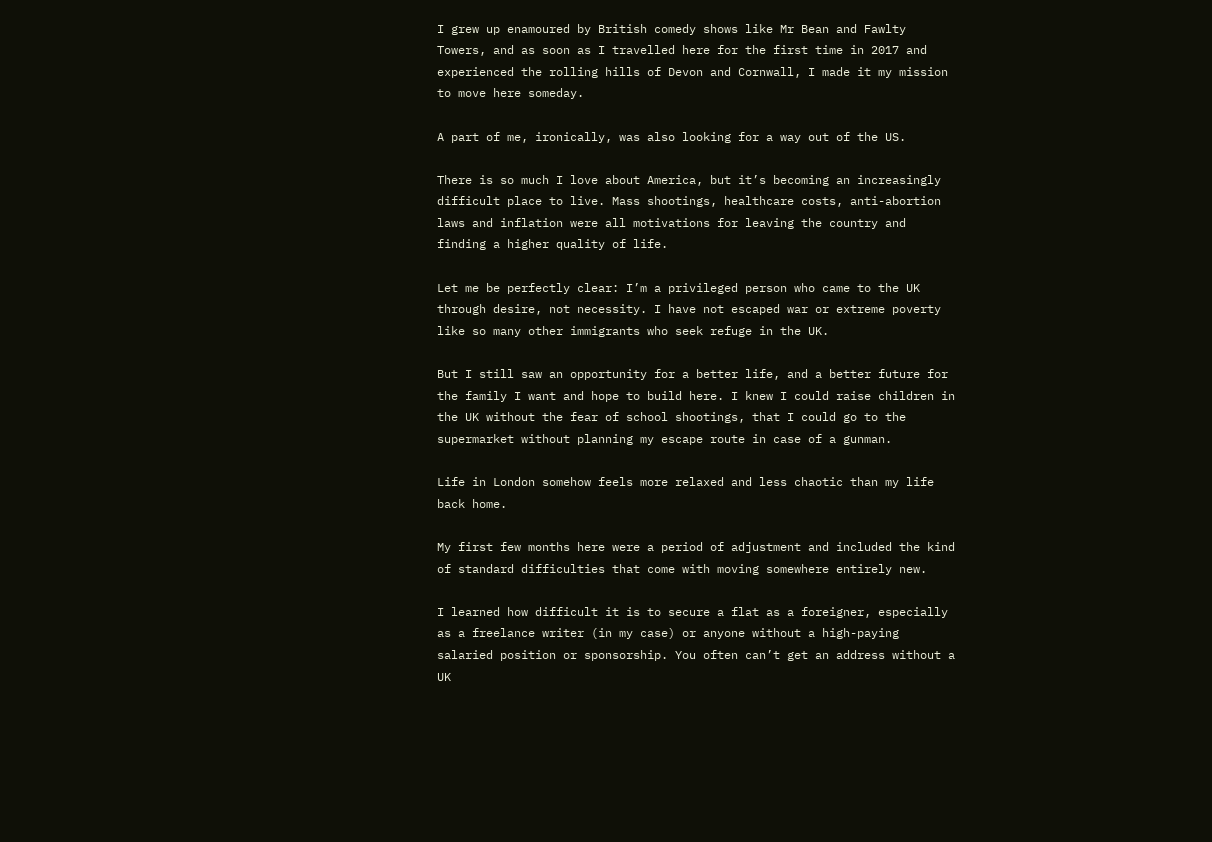I grew up enamoured by British comedy shows like Mr Bean and Fawlty Towers, and as soon as I travelled here for the first time in 2017 and experienced the rolling hills of Devon and Cornwall, I made it my mission to move here someday.

A part of me, ironically, was also looking for a way out of the US.

There is so much I love about America, but it’s becoming an increasingly difficult place to live. Mass shootings, healthcare costs, anti-abortion laws and inflation were all motivations for leaving the country and finding a higher quality of life.

Let me be perfectly clear: I’m a privileged person who came to the UK through desire, not necessity. I have not escaped war or extreme poverty like so many other immigrants who seek refuge in the UK.

But I still saw an opportunity for a better life, and a better future for the family I want and hope to build here. I knew I could raise children in the UK without the fear of school shootings, that I could go to the supermarket without planning my escape route in case of a gunman.

Life in London somehow feels more relaxed and less chaotic than my life back home.

My first few months here were a period of adjustment and included the kind of standard difficulties that come with moving somewhere entirely new.

I learned how difficult it is to secure a flat as a foreigner, especially as a freelance writer (in my case) or anyone without a high-paying salaried position or sponsorship. You often can’t get an address without a UK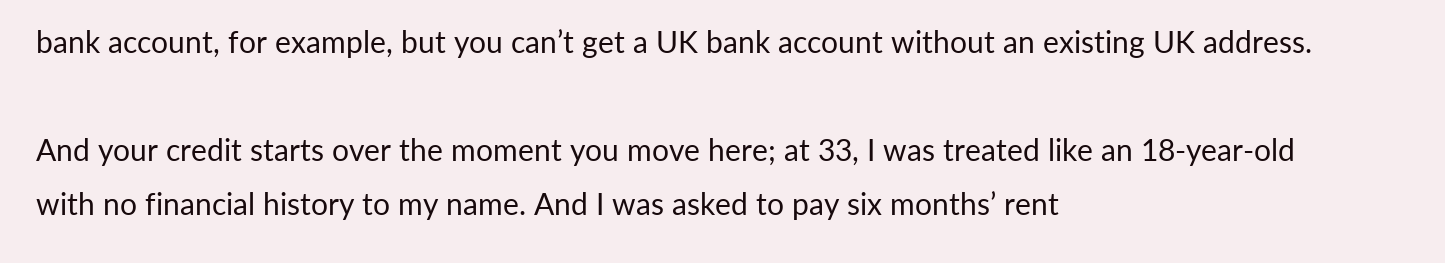bank account, for example, but you can’t get a UK bank account without an existing UK address.

And your credit starts over the moment you move here; at 33, I was treated like an 18-year-old with no financial history to my name. And I was asked to pay six months’ rent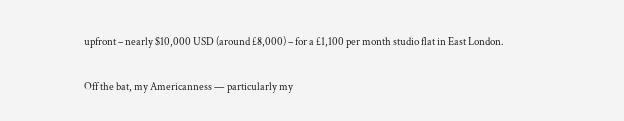upfront – nearly $10,000 USD (around £8,000) – for a £1,100 per month studio flat in East London.

Off the bat, my Americanness — particularly my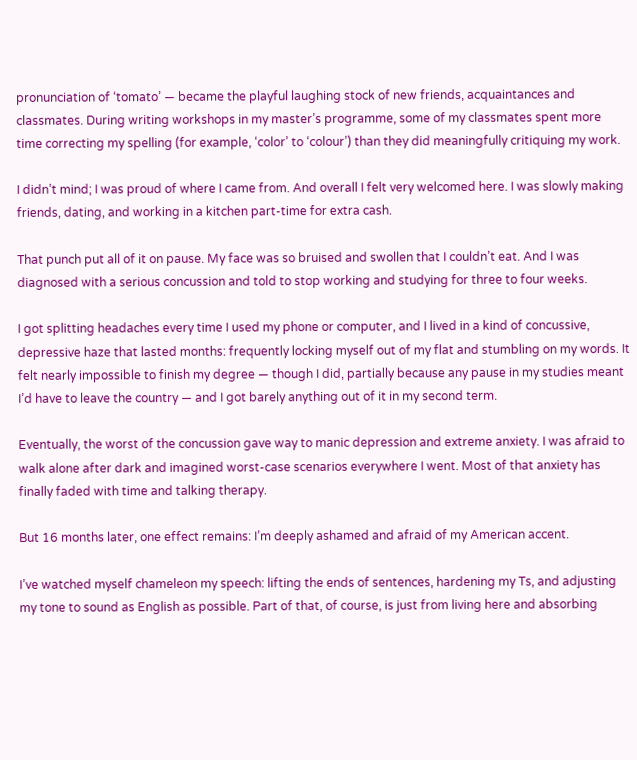pronunciation of ‘tomato’ — became the playful laughing stock of new friends, acquaintances and classmates. During writing workshops in my master’s programme, some of my classmates spent more time correcting my spelling (for example, ‘color’ to ‘colour’) than they did meaningfully critiquing my work.

I didn’t mind; I was proud of where I came from. And overall I felt very welcomed here. I was slowly making friends, dating, and working in a kitchen part-time for extra cash.

That punch put all of it on pause. My face was so bruised and swollen that I couldn’t eat. And I was diagnosed with a serious concussion and told to stop working and studying for three to four weeks.

I got splitting headaches every time I used my phone or computer, and I lived in a kind of concussive, depressive haze that lasted months: frequently locking myself out of my flat and stumbling on my words. It felt nearly impossible to finish my degree — though I did, partially because any pause in my studies meant I’d have to leave the country — and I got barely anything out of it in my second term.

Eventually, the worst of the concussion gave way to manic depression and extreme anxiety. I was afraid to walk alone after dark and imagined worst-case scenarios everywhere I went. Most of that anxiety has finally faded with time and talking therapy.

But 16 months later, one effect remains: I’m deeply ashamed and afraid of my American accent.

I’ve watched myself chameleon my speech: lifting the ends of sentences, hardening my Ts, and adjusting my tone to sound as English as possible. Part of that, of course, is just from living here and absorbing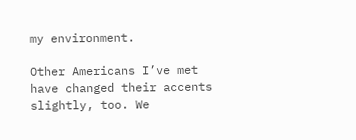my environment.

Other Americans I’ve met have changed their accents slightly, too. We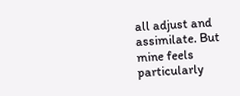all adjust and assimilate. But mine feels particularly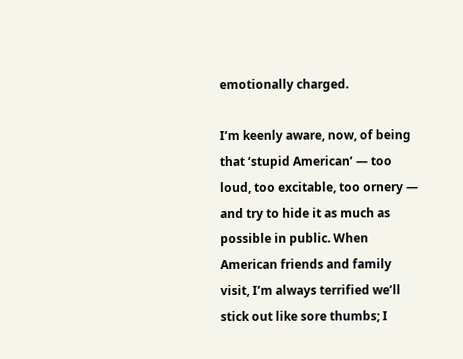emotionally charged.

I’m keenly aware, now, of being that ‘stupid American’ — too loud, too excitable, too ornery — and try to hide it as much as possible in public. When American friends and family visit, I’m always terrified we’ll stick out like sore thumbs; I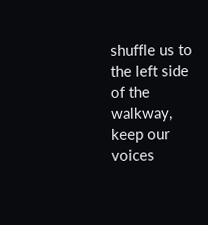shuffle us to the left side of the walkway, keep our voices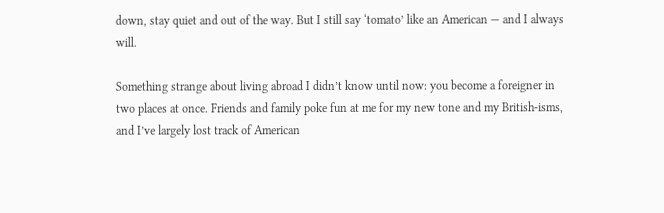down, stay quiet and out of the way. But I still say ‘tomato’ like an American — and I always will.

Something strange about living abroad I didn’t know until now: you become a foreigner in two places at once. Friends and family poke fun at me for my new tone and my British-isms, and I’ve largely lost track of American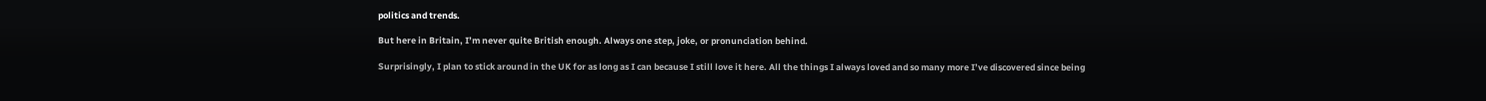politics and trends.

But here in Britain, I’m never quite British enough. Always one step, joke, or pronunciation behind.

Surprisingly, I plan to stick around in the UK for as long as I can because I still love it here. All the things I always loved and so many more I’ve discovered since being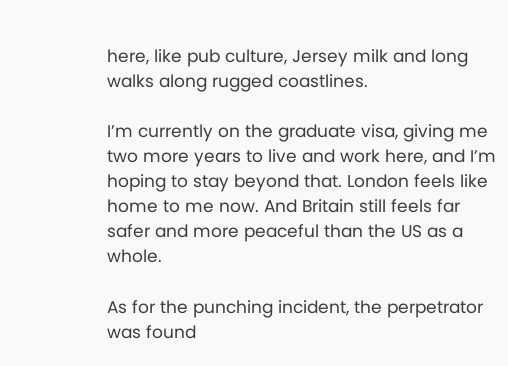here, like pub culture, Jersey milk and long walks along rugged coastlines.

I’m currently on the graduate visa, giving me two more years to live and work here, and I’m hoping to stay beyond that. London feels like home to me now. And Britain still feels far safer and more peaceful than the US as a whole.

As for the punching incident, the perpetrator was found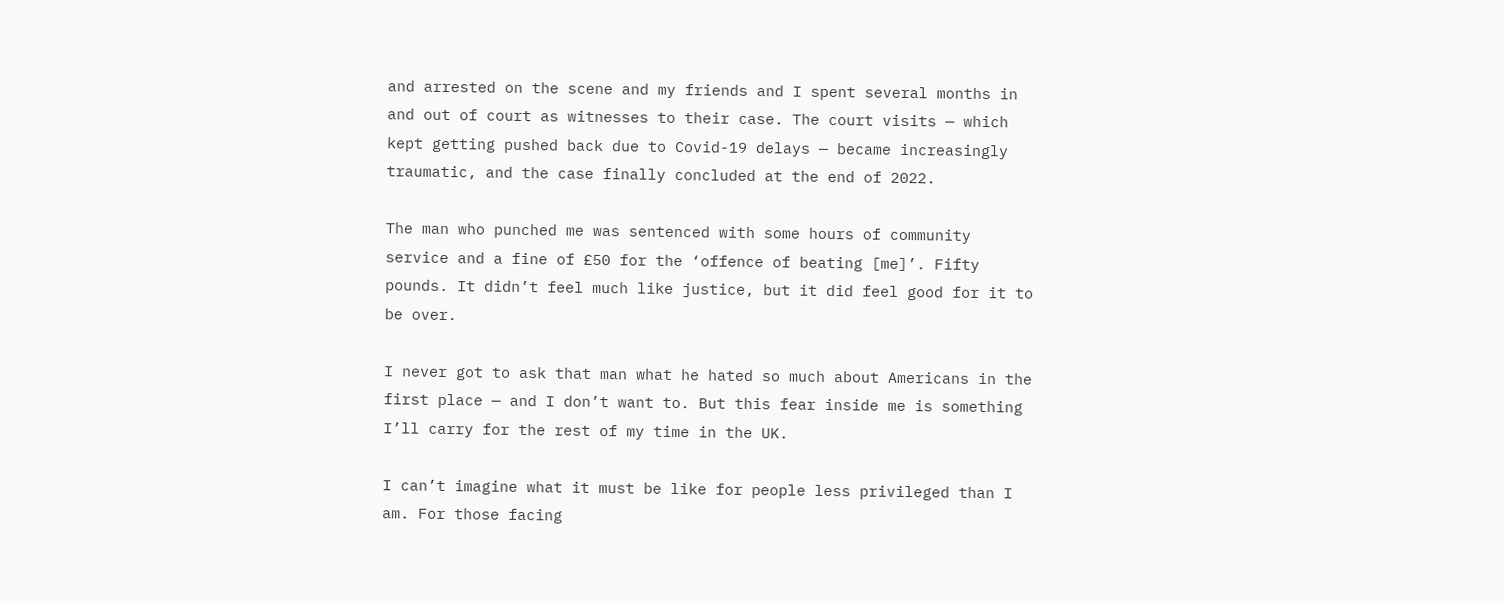and arrested on the scene and my friends and I spent several months in and out of court as witnesses to their case. The court visits — which kept getting pushed back due to Covid-19 delays — became increasingly traumatic, and the case finally concluded at the end of 2022.

The man who punched me was sentenced with some hours of community service and a fine of £50 for the ‘offence of beating [me]’. Fifty pounds. It didn’t feel much like justice, but it did feel good for it to be over.

I never got to ask that man what he hated so much about Americans in the first place — and I don’t want to. But this fear inside me is something I’ll carry for the rest of my time in the UK.

I can’t imagine what it must be like for people less privileged than I am. For those facing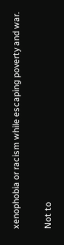xenophobia or racism while escaping poverty and war.

Not to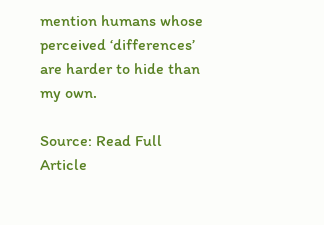mention humans whose perceived ‘differences’ are harder to hide than my own.

Source: Read Full Article